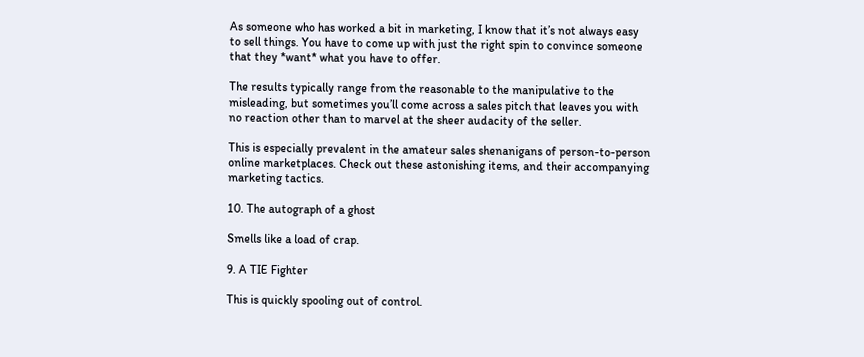As someone who has worked a bit in marketing, I know that it’s not always easy to sell things. You have to come up with just the right spin to convince someone that they *want* what you have to offer.

The results typically range from the reasonable to the manipulative to the misleading, but sometimes you’ll come across a sales pitch that leaves you with no reaction other than to marvel at the sheer audacity of the seller.

This is especially prevalent in the amateur sales shenanigans of person-to-person online marketplaces. Check out these astonishing items, and their accompanying marketing tactics.

10. The autograph of a ghost

Smells like a load of crap.

9. A TIE Fighter

This is quickly spooling out of control.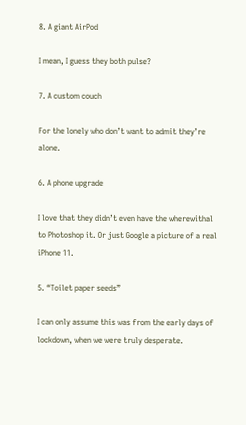8. A giant AirPod

I mean, I guess they both pulse?

7. A custom couch

For the lonely who don’t want to admit they’re alone.

6. A phone upgrade

I love that they didn’t even have the wherewithal to Photoshop it. Or just Google a picture of a real iPhone 11.

5. “Toilet paper seeds”

I can only assume this was from the early days of lockdown, when we were truly desperate.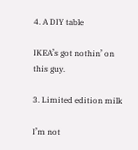4. A DIY table

IKEA’s got nothin’ on this guy.

3. Limited edition milk

I’m not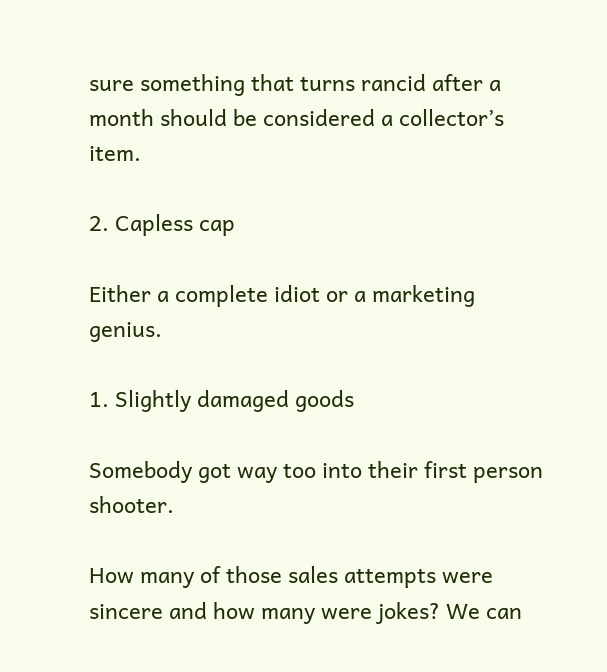sure something that turns rancid after a month should be considered a collector’s item.

2. Capless cap

Either a complete idiot or a marketing genius.

1. Slightly damaged goods

Somebody got way too into their first person shooter.

How many of those sales attempts were sincere and how many were jokes? We can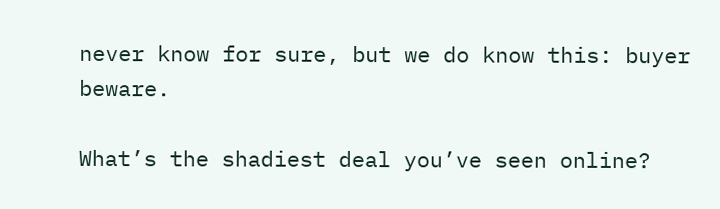never know for sure, but we do know this: buyer beware.

What’s the shadiest deal you’ve seen online?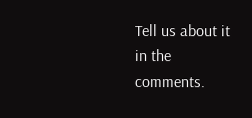Tell us about it in the comments.